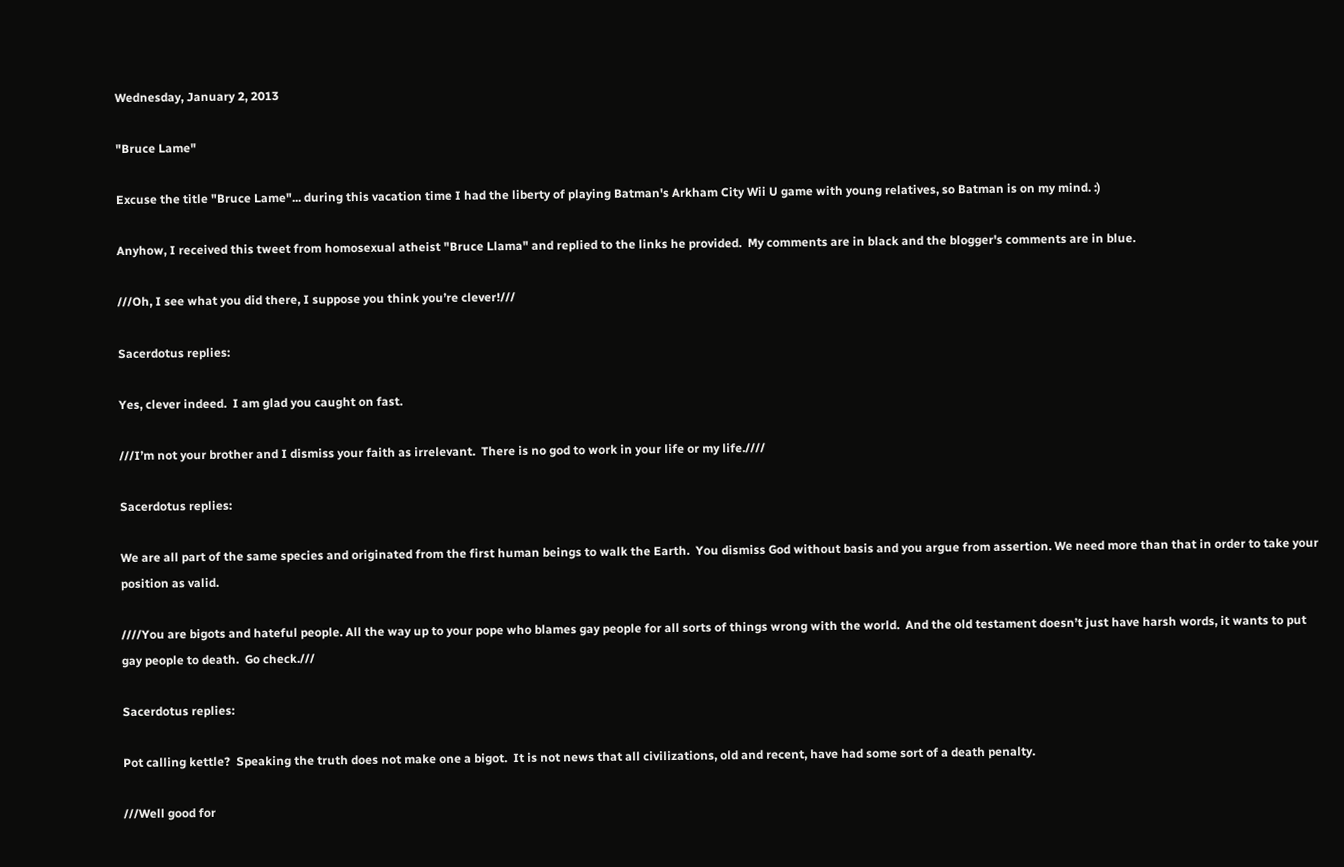Wednesday, January 2, 2013

"Bruce Lame"

Excuse the title "Bruce Lame"... during this vacation time I had the liberty of playing Batman's Arkham City Wii U game with young relatives, so Batman is on my mind. :)

Anyhow, I received this tweet from homosexual atheist "Bruce Llama" and replied to the links he provided.  My comments are in black and the blogger's comments are in blue.

///Oh, I see what you did there, I suppose you think you’re clever!///

Sacerdotus replies:

Yes, clever indeed.  I am glad you caught on fast.

///I’m not your brother and I dismiss your faith as irrelevant.  There is no god to work in your life or my life.////

Sacerdotus replies:

We are all part of the same species and originated from the first human beings to walk the Earth.  You dismiss God without basis and you argue from assertion. We need more than that in order to take your position as valid.

////You are bigots and hateful people. All the way up to your pope who blames gay people for all sorts of things wrong with the world.  And the old testament doesn’t just have harsh words, it wants to put gay people to death.  Go check.///

Sacerdotus replies:

Pot calling kettle?  Speaking the truth does not make one a bigot.  It is not news that all civilizations, old and recent, have had some sort of a death penalty.

///Well good for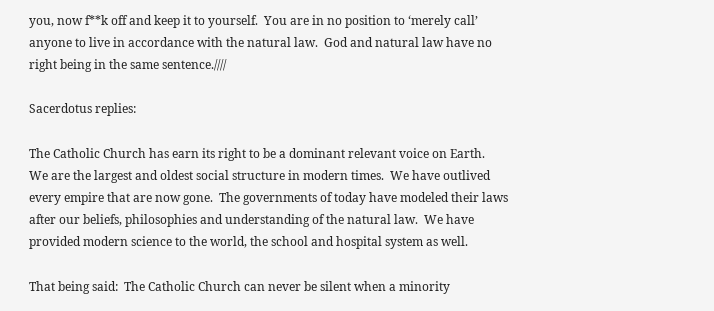you, now f**k off and keep it to yourself.  You are in no position to ‘merely call’ anyone to live in accordance with the natural law.  God and natural law have no right being in the same sentence.////

Sacerdotus replies:

The Catholic Church has earn its right to be a dominant relevant voice on Earth.  We are the largest and oldest social structure in modern times.  We have outlived every empire that are now gone.  The governments of today have modeled their laws after our beliefs, philosophies and understanding of the natural law.  We have provided modern science to the world, the school and hospital system as well.

That being said:  The Catholic Church can never be silent when a minority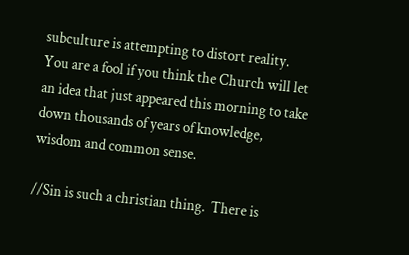subculture is attempting to distort reality.  You are a fool if you think the Church will let an idea that just appeared this morning to take down thousands of years of knowledge, wisdom and common sense.

//Sin is such a christian thing.  There is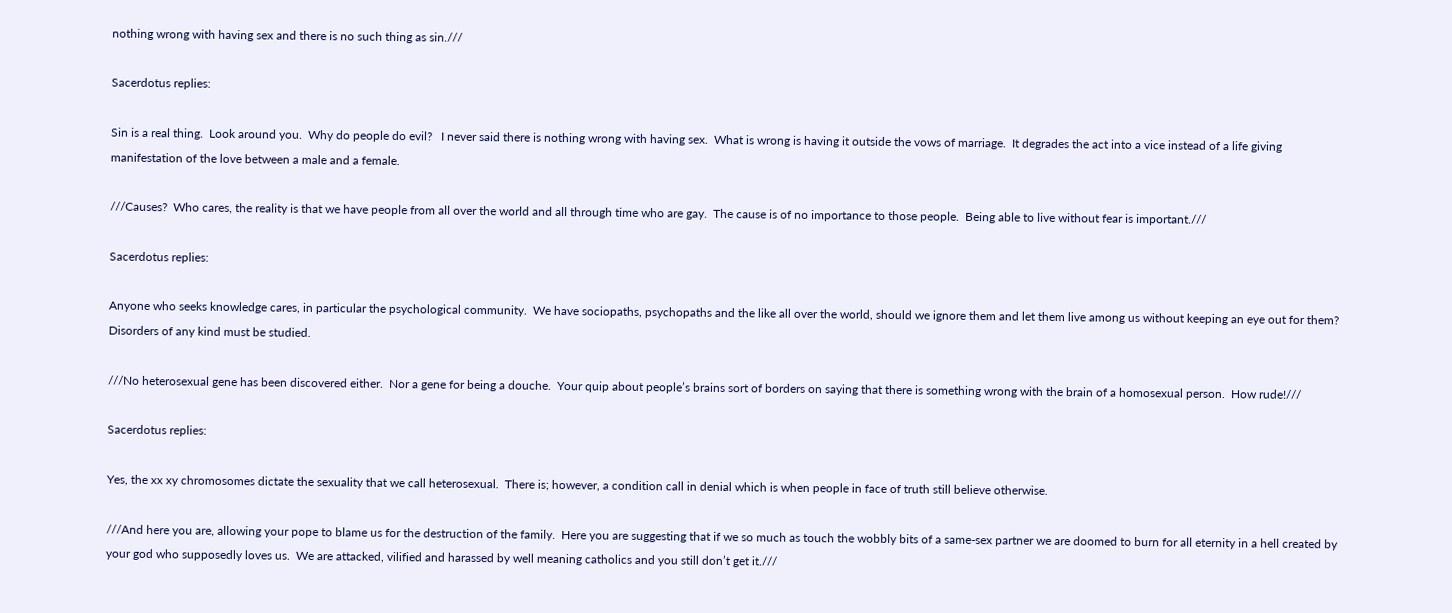nothing wrong with having sex and there is no such thing as sin.///

Sacerdotus replies:

Sin is a real thing.  Look around you.  Why do people do evil?   I never said there is nothing wrong with having sex.  What is wrong is having it outside the vows of marriage.  It degrades the act into a vice instead of a life giving manifestation of the love between a male and a female.

///Causes?  Who cares, the reality is that we have people from all over the world and all through time who are gay.  The cause is of no importance to those people.  Being able to live without fear is important.///

Sacerdotus replies:

Anyone who seeks knowledge cares, in particular the psychological community.  We have sociopaths, psychopaths and the like all over the world, should we ignore them and let them live among us without keeping an eye out for them?  Disorders of any kind must be studied.

///No heterosexual gene has been discovered either.  Nor a gene for being a douche.  Your quip about people’s brains sort of borders on saying that there is something wrong with the brain of a homosexual person.  How rude!///

Sacerdotus replies:

Yes, the xx xy chromosomes dictate the sexuality that we call heterosexual.  There is; however, a condition call in denial which is when people in face of truth still believe otherwise.

///And here you are, allowing your pope to blame us for the destruction of the family.  Here you are suggesting that if we so much as touch the wobbly bits of a same-sex partner we are doomed to burn for all eternity in a hell created by your god who supposedly loves us.  We are attacked, vilified and harassed by well meaning catholics and you still don’t get it.///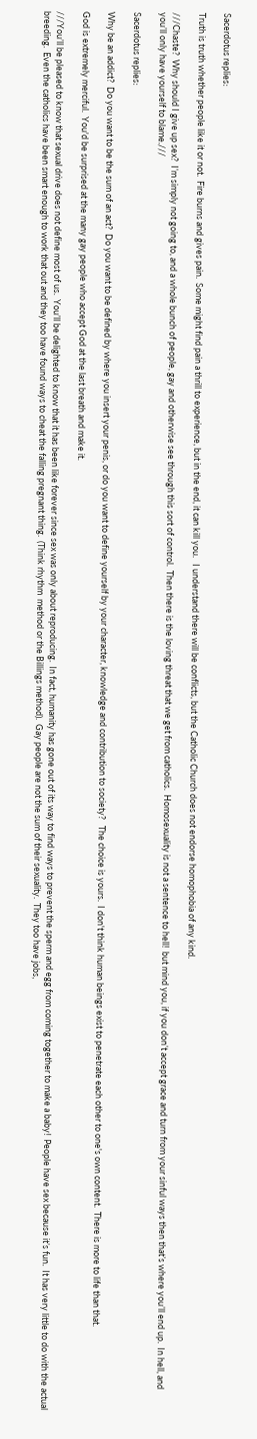Sacerdotus replies:

Truth is truth whether people like it or not.  Fire burns and gives pain.  Some might find pain a thrill to experience, but in the end, it can kill you.   I understand there will be conflicts, but the Catholic Church does not endorse homophobia of any kind.

///Chaste?  Why should I give up sex?  I’m simply not going to, and a whole bunch of people, gay and otherwise see through this sort of control.  Then there is the loving threat that we get from catholics.  Homosexuality is not a sentence to hell!  but mind you, if you don’t accept grace and turn from your sinful ways then that’s where you’ll end up.  In hell, and you’ll only have yourself to blame.///

Sacerdotus replies:

Why be an addict?  Do you want to be the sum of an act?  Do you want to be defined by where you insert your penis, or do you want to define yourself by your character, knowledge and contribution to society?   The choice is yours.  I don't think human beings exist to penetrate each other to one's own content.  There is more to life than that.

God is extremely merciful.  You'd be surprised at the many gay people who accept God at the last breath and make it.

///You’ll be pleased to know that sexual drive does not define most of us.  You’ll be delighted to know that it has been like forever since sex was only about reproducing.  In fact, humanity has gone out of its way to find ways to prevent the sperm and egg from coming together to make a baby!  People have sex because it’s fun.  It has very little to do with the actual breeding.  Even the catholics have been smart enough to work that out and they too have found ways to cheat the falling pregnant thing.  (Think rhythm  method or the Billings method).  Gay people are not the sum of their sexuality.  They too have jobs,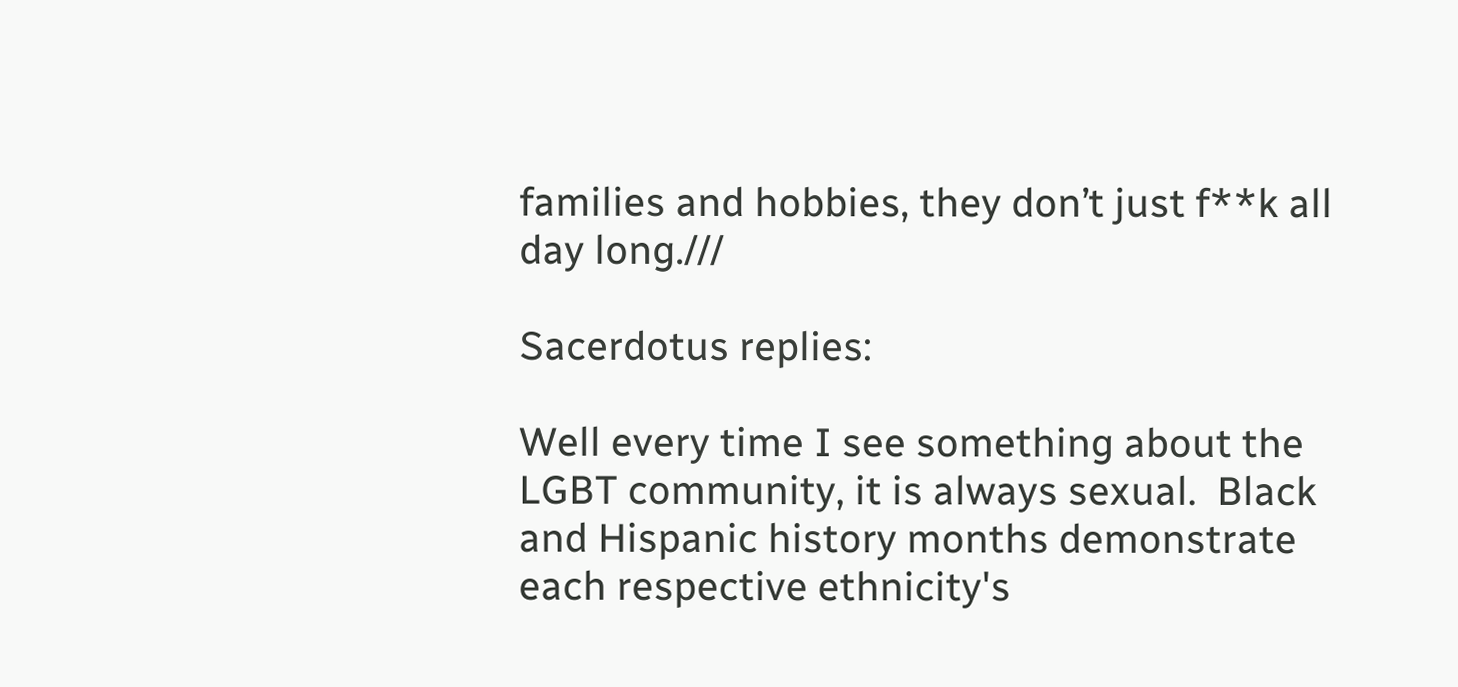families and hobbies, they don’t just f**k all day long.///

Sacerdotus replies:

Well every time I see something about the LGBT community, it is always sexual.  Black and Hispanic history months demonstrate each respective ethnicity's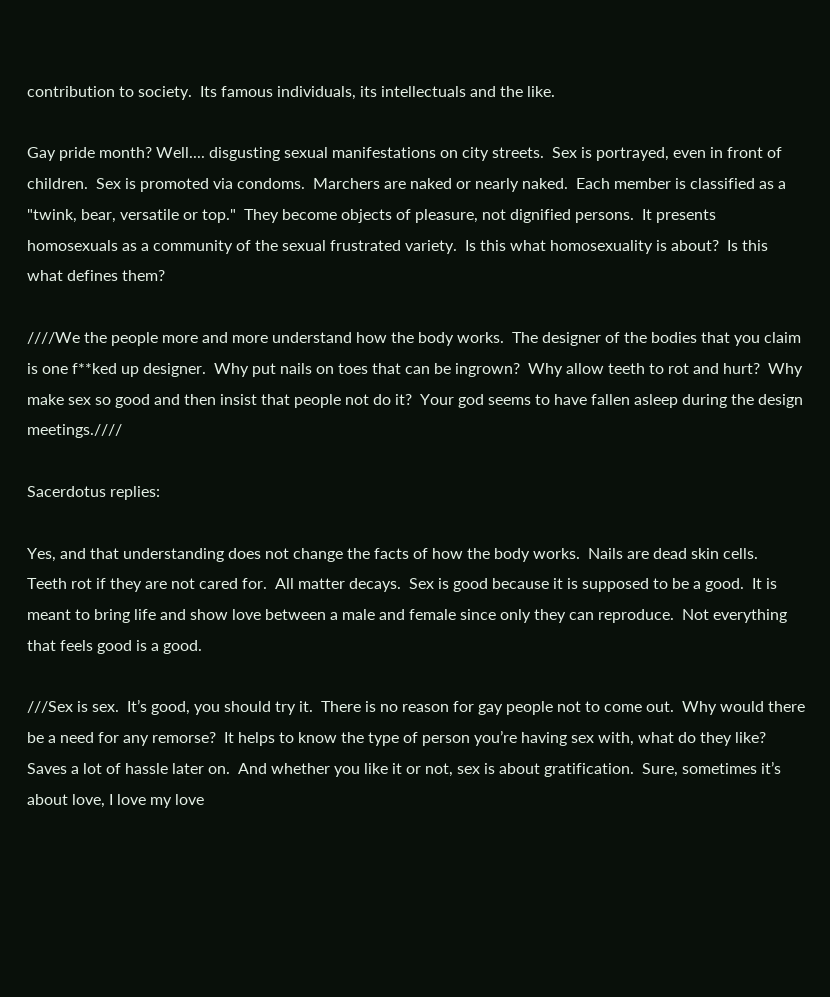contribution to society.  Its famous individuals, its intellectuals and the like.

Gay pride month? Well.... disgusting sexual manifestations on city streets.  Sex is portrayed, even in front of children.  Sex is promoted via condoms.  Marchers are naked or nearly naked.  Each member is classified as a "twink, bear, versatile or top."  They become objects of pleasure, not dignified persons.  It presents homosexuals as a community of the sexual frustrated variety.  Is this what homosexuality is about?  Is this what defines them?

////We the people more and more understand how the body works.  The designer of the bodies that you claim is one f**ked up designer.  Why put nails on toes that can be ingrown?  Why allow teeth to rot and hurt?  Why make sex so good and then insist that people not do it?  Your god seems to have fallen asleep during the design meetings.////

Sacerdotus replies:

Yes, and that understanding does not change the facts of how the body works.  Nails are dead skin cells.  Teeth rot if they are not cared for.  All matter decays.  Sex is good because it is supposed to be a good.  It is meant to bring life and show love between a male and female since only they can reproduce.  Not everything that feels good is a good.

///Sex is sex.  It’s good, you should try it.  There is no reason for gay people not to come out.  Why would there be a need for any remorse?  It helps to know the type of person you’re having sex with, what do they like?  Saves a lot of hassle later on.  And whether you like it or not, sex is about gratification.  Sure, sometimes it’s about love, I love my love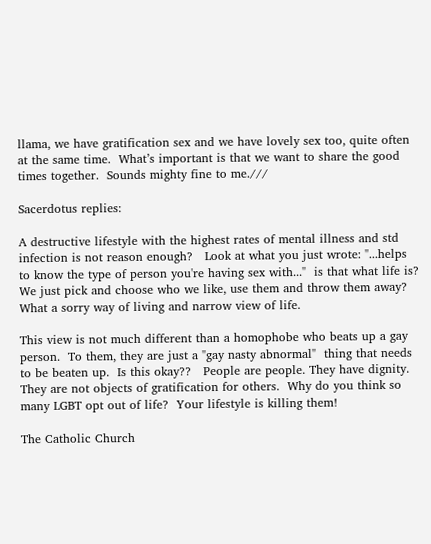llama, we have gratification sex and we have lovely sex too, quite often at the same time.  What’s important is that we want to share the good times together.  Sounds mighty fine to me.///

Sacerdotus replies:

A destructive lifestyle with the highest rates of mental illness and std infection is not reason enough?   Look at what you just wrote: "...helps to know the type of person you're having sex with..."  is that what life is?  We just pick and choose who we like, use them and throw them away?  What a sorry way of living and narrow view of life.

This view is not much different than a homophobe who beats up a gay person.  To them, they are just a "gay nasty abnormal"  thing that needs to be beaten up.  Is this okay??   People are people. They have dignity.  They are not objects of gratification for others.  Why do you think so many LGBT opt out of life?  Your lifestyle is killing them!

The Catholic Church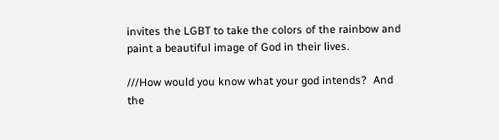invites the LGBT to take the colors of the rainbow and paint a beautiful image of God in their lives.

///How would you know what your god intends?  And the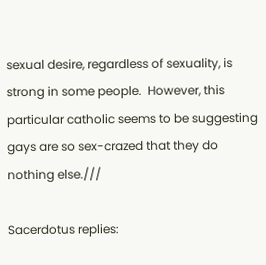sexual desire, regardless of sexuality, is strong in some people.  However, this particular catholic seems to be suggesting gays are so sex-crazed that they do nothing else.///

Sacerdotus replies: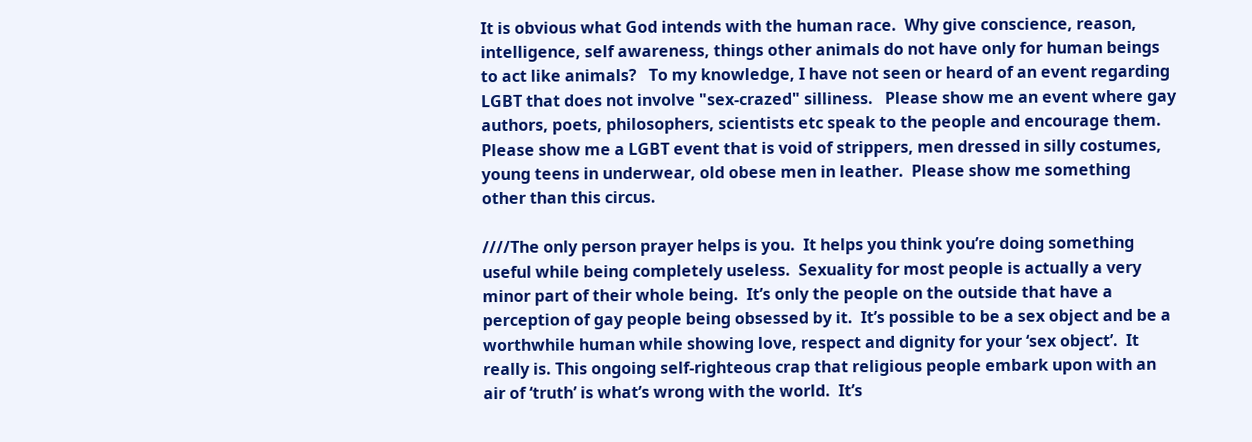It is obvious what God intends with the human race.  Why give conscience, reason, intelligence, self awareness, things other animals do not have only for human beings to act like animals?   To my knowledge, I have not seen or heard of an event regarding LGBT that does not involve "sex-crazed" silliness.   Please show me an event where gay authors, poets, philosophers, scientists etc speak to the people and encourage them.  Please show me a LGBT event that is void of strippers, men dressed in silly costumes, young teens in underwear, old obese men in leather.  Please show me something other than this circus.

////The only person prayer helps is you.  It helps you think you’re doing something useful while being completely useless.  Sexuality for most people is actually a very minor part of their whole being.  It’s only the people on the outside that have a perception of gay people being obsessed by it.  It’s possible to be a sex object and be a worthwhile human while showing love, respect and dignity for your ‘sex object’.  It really is. This ongoing self-righteous crap that religious people embark upon with an air of ‘truth’ is what’s wrong with the world.  It’s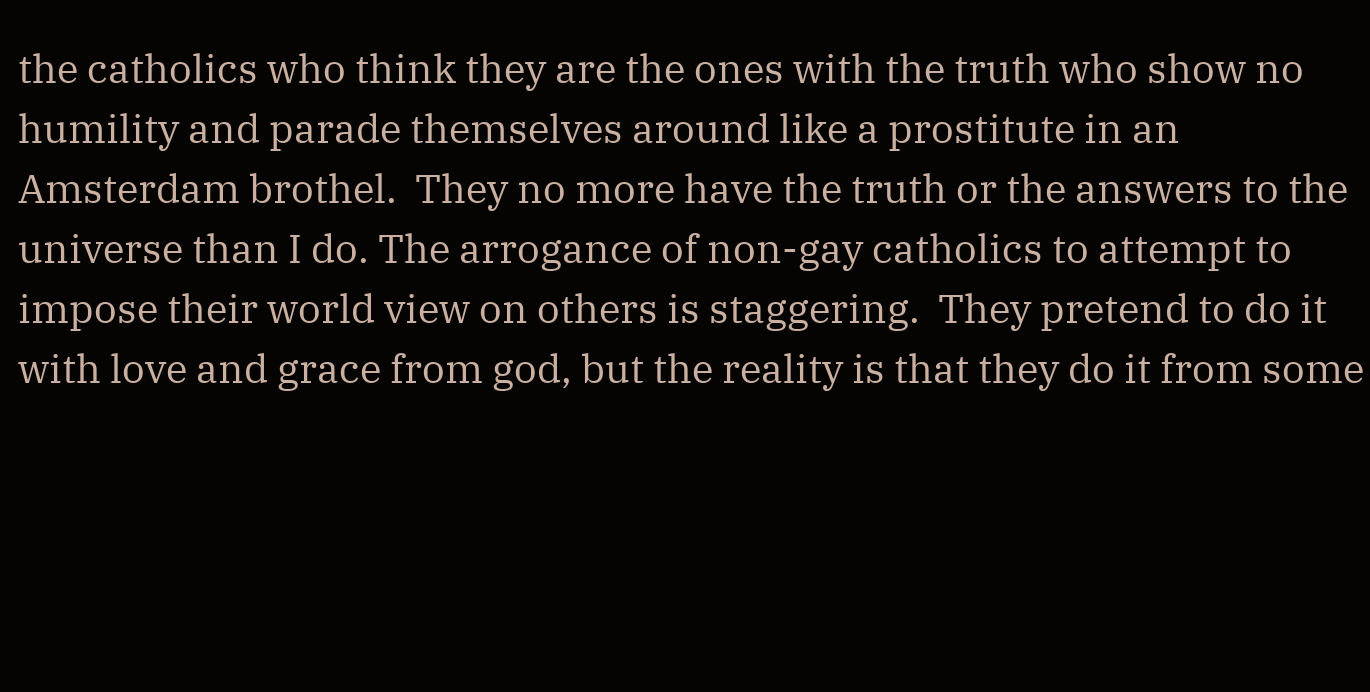the catholics who think they are the ones with the truth who show no humility and parade themselves around like a prostitute in an Amsterdam brothel.  They no more have the truth or the answers to the universe than I do. The arrogance of non-gay catholics to attempt to impose their world view on others is staggering.  They pretend to do it with love and grace from god, but the reality is that they do it from some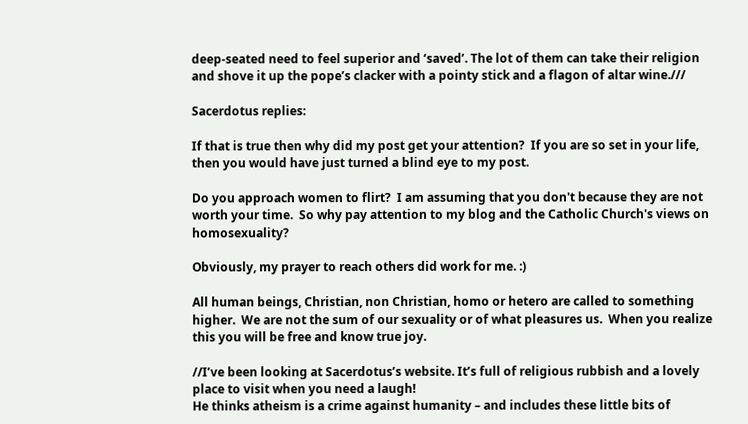deep-seated need to feel superior and ‘saved’. The lot of them can take their religion and shove it up the pope’s clacker with a pointy stick and a flagon of altar wine.///

Sacerdotus replies:

If that is true then why did my post get your attention?  If you are so set in your life, then you would have just turned a blind eye to my post.

Do you approach women to flirt?  I am assuming that you don't because they are not worth your time.  So why pay attention to my blog and the Catholic Church's views on homosexuality?

Obviously, my prayer to reach others did work for me. :)

All human beings, Christian, non Christian, homo or hetero are called to something higher.  We are not the sum of our sexuality or of what pleasures us.  When you realize this you will be free and know true joy.

//I’ve been looking at Sacerdotus’s website. It’s full of religious rubbish and a lovely place to visit when you need a laugh!
He thinks atheism is a crime against humanity – and includes these little bits of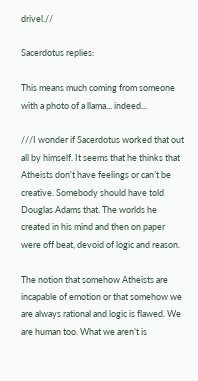drivel.//

Sacerdotus replies:

This means much coming from someone with a photo of a llama... indeed...

///I wonder if Sacerdotus worked that out all by himself. It seems that he thinks that Atheists don’t have feelings or can’t be creative. Somebody should have told Douglas Adams that. The worlds he created in his mind and then on paper were off beat, devoid of logic and reason.

The notion that somehow Atheists are incapable of emotion or that somehow we are always rational and logic is flawed. We are human too. What we aren’t is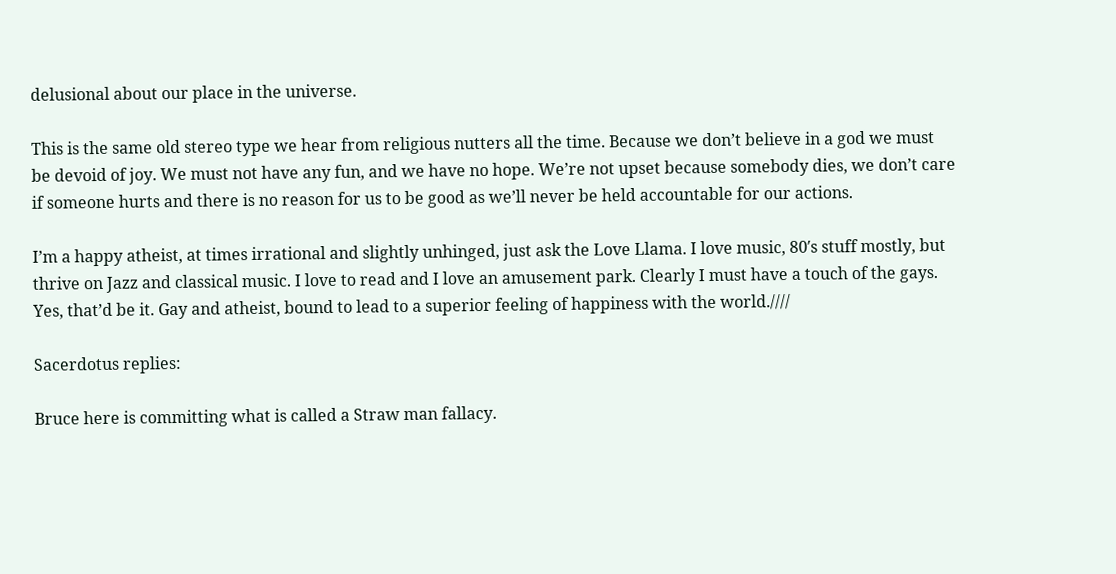delusional about our place in the universe.

This is the same old stereo type we hear from religious nutters all the time. Because we don’t believe in a god we must be devoid of joy. We must not have any fun, and we have no hope. We’re not upset because somebody dies, we don’t care if someone hurts and there is no reason for us to be good as we’ll never be held accountable for our actions.

I’m a happy atheist, at times irrational and slightly unhinged, just ask the Love Llama. I love music, 80′s stuff mostly, but thrive on Jazz and classical music. I love to read and I love an amusement park. Clearly I must have a touch of the gays. Yes, that’d be it. Gay and atheist, bound to lead to a superior feeling of happiness with the world.////

Sacerdotus replies:

Bruce here is committing what is called a Straw man fallacy.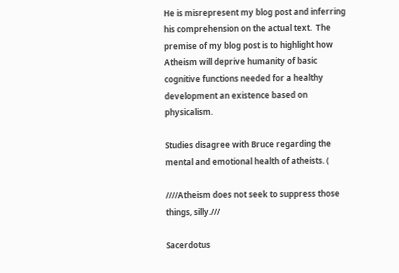He is misrepresent my blog post and inferring his comprehension on the actual text.  The premise of my blog post is to highlight how Atheism will deprive humanity of basic cognitive functions needed for a healthy development an existence based on physicalism.

Studies disagree with Bruce regarding the mental and emotional health of atheists. (

////Atheism does not seek to suppress those things, silly.///

Sacerdotus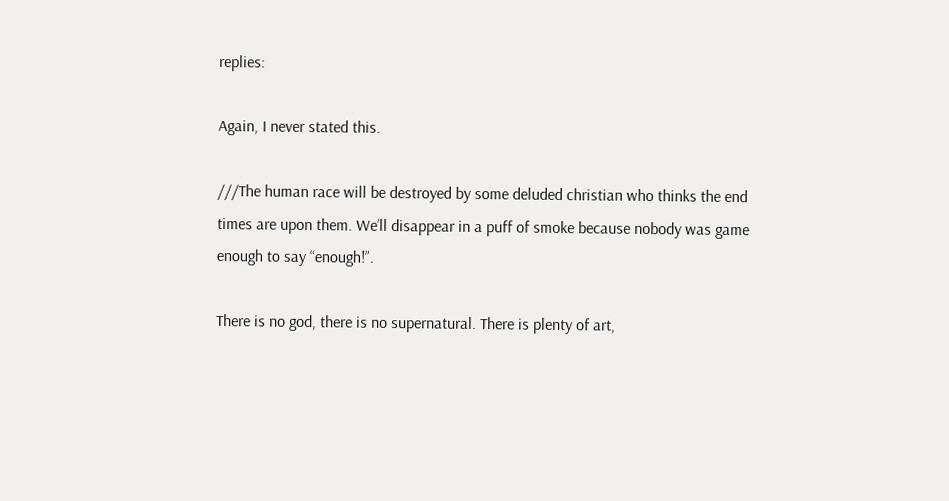replies:

Again, I never stated this.

///The human race will be destroyed by some deluded christian who thinks the end times are upon them. We’ll disappear in a puff of smoke because nobody was game enough to say “enough!”.

There is no god, there is no supernatural. There is plenty of art,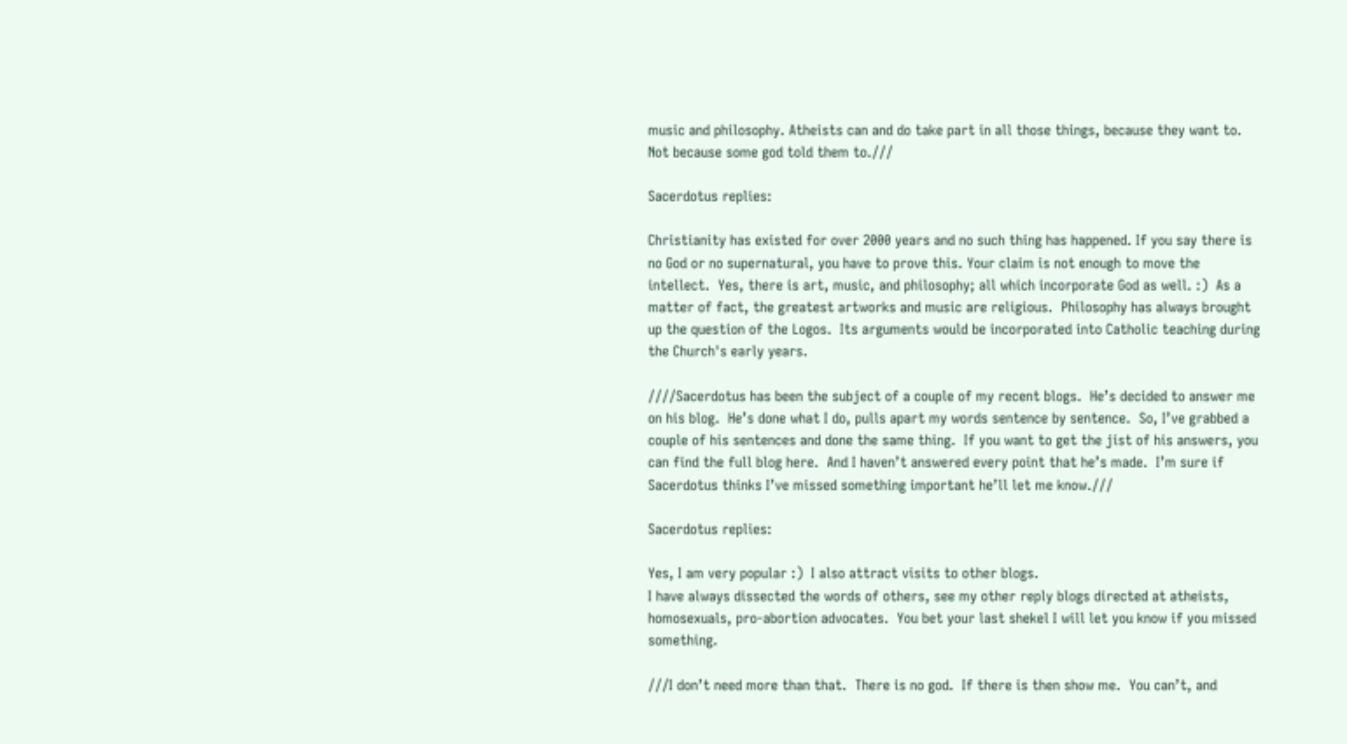music and philosophy. Atheists can and do take part in all those things, because they want to. Not because some god told them to.///

Sacerdotus replies:

Christianity has existed for over 2000 years and no such thing has happened. If you say there is no God or no supernatural, you have to prove this. Your claim is not enough to move the intellect.  Yes, there is art, music, and philosophy; all which incorporate God as well. :)  As a matter of fact, the greatest artworks and music are religious.  Philosophy has always brought up the question of the Logos.  Its arguments would be incorporated into Catholic teaching during the Church's early years.

////Sacerdotus has been the subject of a couple of my recent blogs.  He’s decided to answer me on his blog.  He’s done what I do, pulls apart my words sentence by sentence.  So, I’ve grabbed a couple of his sentences and done the same thing.  If you want to get the jist of his answers, you can find the full blog here.  And I haven’t answered every point that he’s made.  I’m sure if Sacerdotus thinks I’ve missed something important he’ll let me know.///

Sacerdotus replies:

Yes, I am very popular :)  I also attract visits to other blogs.
I have always dissected the words of others, see my other reply blogs directed at atheists, homosexuals, pro-abortion advocates.  You bet your last shekel I will let you know if you missed something.

///I don’t need more than that.  There is no god.  If there is then show me.  You can’t, and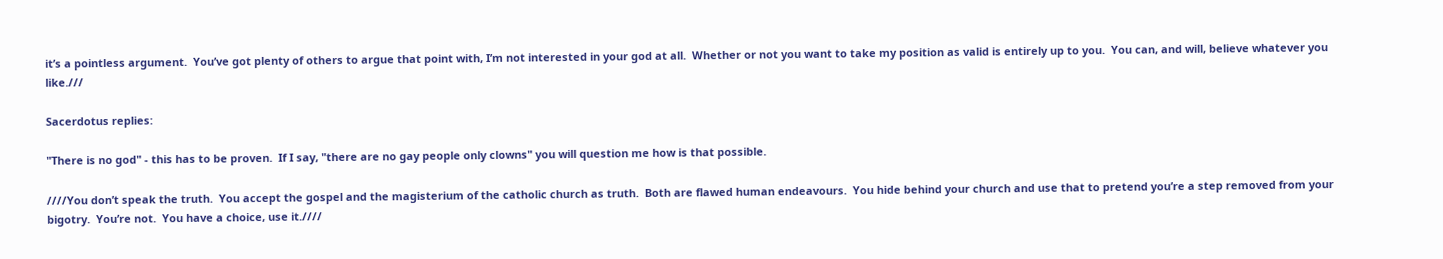it’s a pointless argument.  You’ve got plenty of others to argue that point with, I’m not interested in your god at all.  Whether or not you want to take my position as valid is entirely up to you.  You can, and will, believe whatever you like.///

Sacerdotus replies:

"There is no god" - this has to be proven.  If I say, "there are no gay people only clowns" you will question me how is that possible.

////You don’t speak the truth.  You accept the gospel and the magisterium of the catholic church as truth.  Both are flawed human endeavours.  You hide behind your church and use that to pretend you’re a step removed from your bigotry.  You’re not.  You have a choice, use it.////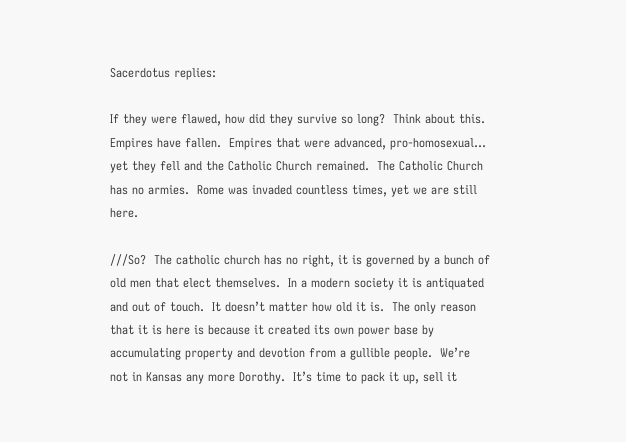Sacerdotus replies:

If they were flawed, how did they survive so long?  Think about this.  Empires have fallen.  Empires that were advanced, pro-homosexual... yet they fell and the Catholic Church remained.  The Catholic Church has no armies.  Rome was invaded countless times, yet we are still here.

///So?  The catholic church has no right, it is governed by a bunch of old men that elect themselves.  In a modern society it is antiquated and out of touch.  It doesn’t matter how old it is.  The only reason that it is here is because it created its own power base by accumulating property and devotion from a gullible people.  We’re not in Kansas any more Dorothy.  It’s time to pack it up, sell it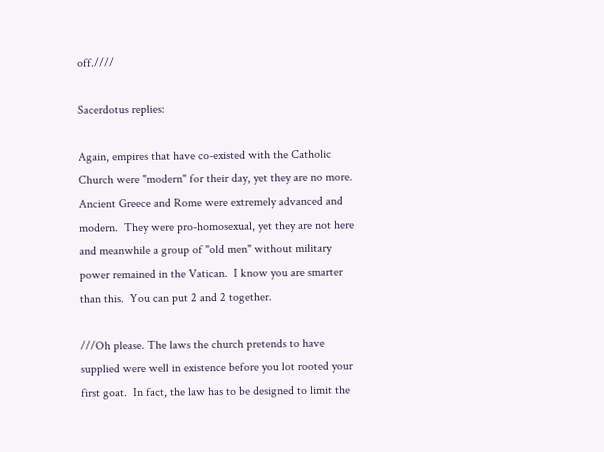off.////

Sacerdotus replies:

Again, empires that have co-existed with the Catholic Church were "modern" for their day, yet they are no more.  Ancient Greece and Rome were extremely advanced and modern.  They were pro-homosexual, yet they are not here and meanwhile a group of "old men" without military power remained in the Vatican.  I know you are smarter than this.  You can put 2 and 2 together.

///Oh please. The laws the church pretends to have supplied were well in existence before you lot rooted your first goat.  In fact, the law has to be designed to limit the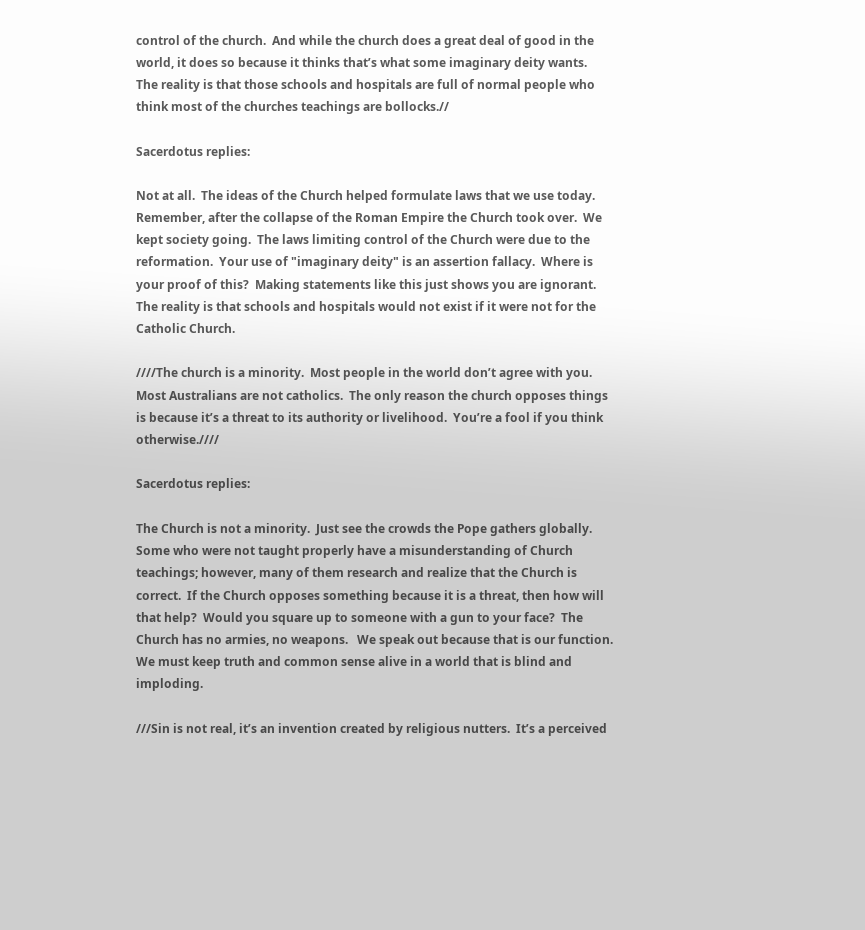control of the church.  And while the church does a great deal of good in the world, it does so because it thinks that’s what some imaginary deity wants.  The reality is that those schools and hospitals are full of normal people who think most of the churches teachings are bollocks.//

Sacerdotus replies:

Not at all.  The ideas of the Church helped formulate laws that we use today.  Remember, after the collapse of the Roman Empire the Church took over.  We kept society going.  The laws limiting control of the Church were due to the reformation.  Your use of "imaginary deity" is an assertion fallacy.  Where is your proof of this?  Making statements like this just shows you are ignorant.  The reality is that schools and hospitals would not exist if it were not for the Catholic Church.

////The church is a minority.  Most people in the world don’t agree with you.  Most Australians are not catholics.  The only reason the church opposes things is because it’s a threat to its authority or livelihood.  You’re a fool if you think otherwise.////

Sacerdotus replies:

The Church is not a minority.  Just see the crowds the Pope gathers globally.  Some who were not taught properly have a misunderstanding of Church teachings; however, many of them research and realize that the Church is correct.  If the Church opposes something because it is a threat, then how will that help?  Would you square up to someone with a gun to your face?  The Church has no armies, no weapons.   We speak out because that is our function.  We must keep truth and common sense alive in a world that is blind and imploding.

///Sin is not real, it’s an invention created by religious nutters.  It’s a perceived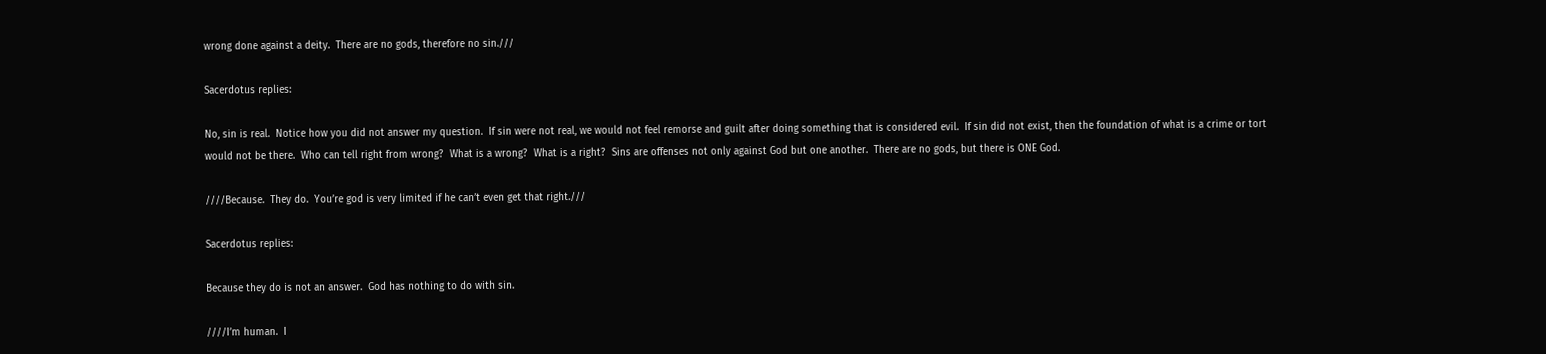wrong done against a deity.  There are no gods, therefore no sin.///

Sacerdotus replies:

No, sin is real.  Notice how you did not answer my question.  If sin were not real, we would not feel remorse and guilt after doing something that is considered evil.  If sin did not exist, then the foundation of what is a crime or tort would not be there.  Who can tell right from wrong?  What is a wrong?  What is a right?  Sins are offenses not only against God but one another.  There are no gods, but there is ONE God.

////Because.  They do.  You’re god is very limited if he can’t even get that right.///

Sacerdotus replies:

Because they do is not an answer.  God has nothing to do with sin.

////I’m human.  I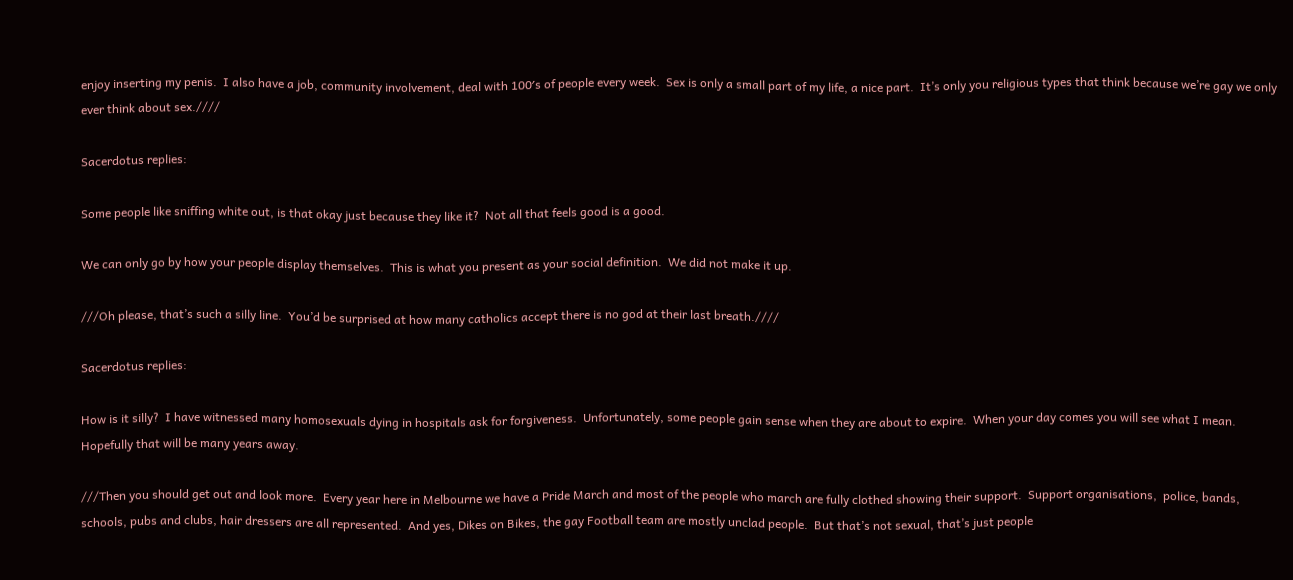enjoy inserting my penis.  I also have a job, community involvement, deal with 100′s of people every week.  Sex is only a small part of my life, a nice part.  It’s only you religious types that think because we’re gay we only ever think about sex.////

Sacerdotus replies:

Some people like sniffing white out, is that okay just because they like it?  Not all that feels good is a good.

We can only go by how your people display themselves.  This is what you present as your social definition.  We did not make it up.

///Oh please, that’s such a silly line.  You’d be surprised at how many catholics accept there is no god at their last breath.////

Sacerdotus replies:

How is it silly?  I have witnessed many homosexuals dying in hospitals ask for forgiveness.  Unfortunately, some people gain sense when they are about to expire.  When your day comes you will see what I mean.  Hopefully that will be many years away.

///Then you should get out and look more.  Every year here in Melbourne we have a Pride March and most of the people who march are fully clothed showing their support.  Support organisations,  police, bands, schools, pubs and clubs, hair dressers are all represented.  And yes, Dikes on Bikes, the gay Football team are mostly unclad people.  But that’s not sexual, that’s just people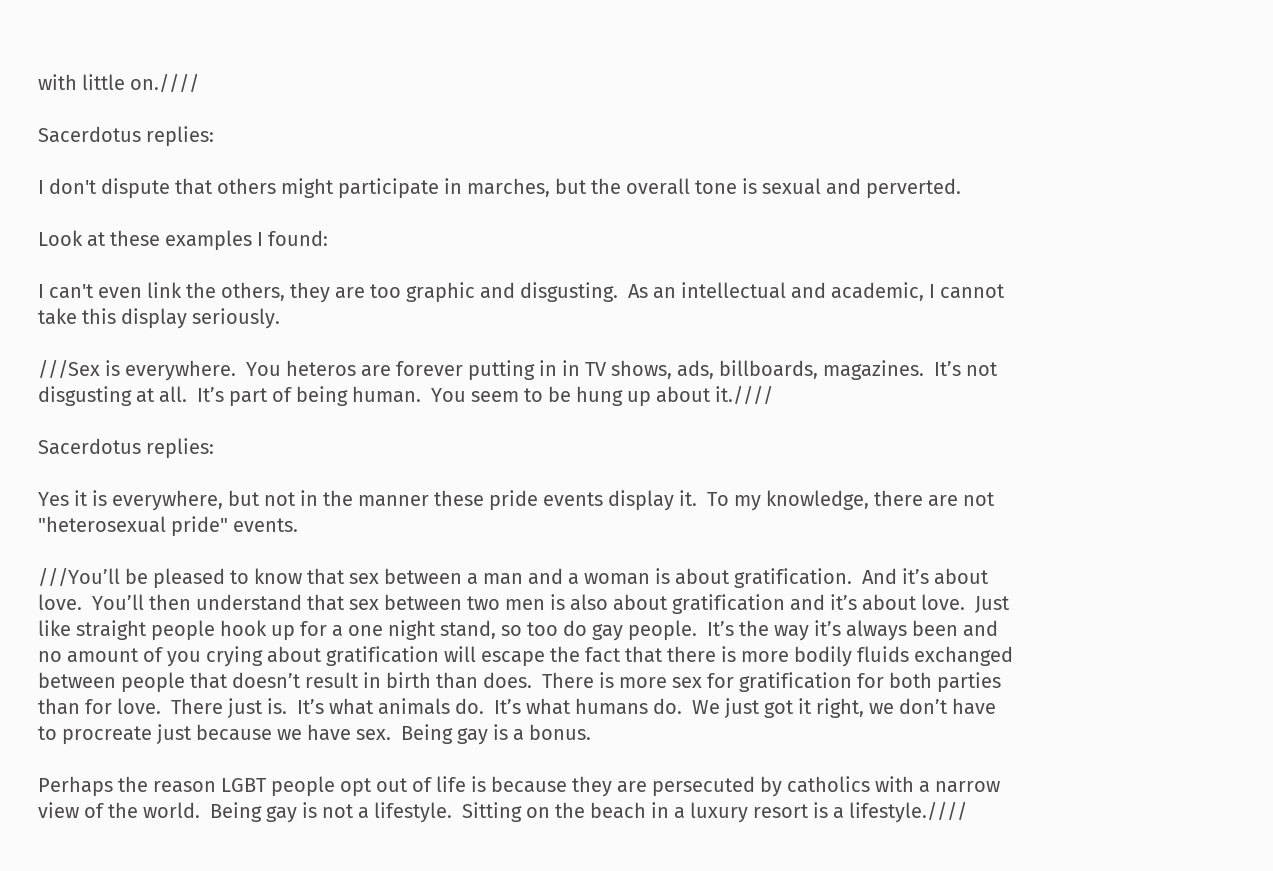with little on.////

Sacerdotus replies:

I don't dispute that others might participate in marches, but the overall tone is sexual and perverted.

Look at these examples I found:

I can't even link the others, they are too graphic and disgusting.  As an intellectual and academic, I cannot take this display seriously.

///Sex is everywhere.  You heteros are forever putting in in TV shows, ads, billboards, magazines.  It’s not disgusting at all.  It’s part of being human.  You seem to be hung up about it.////

Sacerdotus replies:

Yes it is everywhere, but not in the manner these pride events display it.  To my knowledge, there are not "heterosexual pride" events.

///You’ll be pleased to know that sex between a man and a woman is about gratification.  And it’s about love.  You’ll then understand that sex between two men is also about gratification and it’s about love.  Just like straight people hook up for a one night stand, so too do gay people.  It’s the way it’s always been and no amount of you crying about gratification will escape the fact that there is more bodily fluids exchanged between people that doesn’t result in birth than does.  There is more sex for gratification for both parties than for love.  There just is.  It’s what animals do.  It’s what humans do.  We just got it right, we don’t have to procreate just because we have sex.  Being gay is a bonus.

Perhaps the reason LGBT people opt out of life is because they are persecuted by catholics with a narrow view of the world.  Being gay is not a lifestyle.  Sitting on the beach in a luxury resort is a lifestyle.////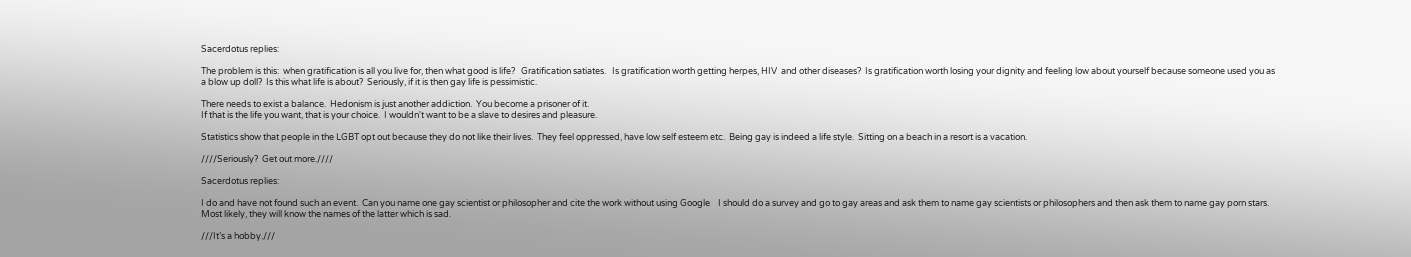Sacerdotus replies:

The problem is this:  when gratification is all you live for, then what good is life?   Gratification satiates.   Is gratification worth getting herpes, HIV  and other diseases?  Is gratification worth losing your dignity and feeling low about yourself because someone used you as a blow up doll?  Is this what life is about?  Seriously, if it is then gay life is pessimistic.

There needs to exist a balance.  Hedonism is just another addiction.  You become a prisoner of it.
If that is the life you want, that is your choice.  I wouldn't want to be a slave to desires and pleasure.

Statistics show that people in the LGBT opt out because they do not like their lives.  They feel oppressed, have low self esteem etc.  Being gay is indeed a life style.  Sitting on a beach in a resort is a vacation.

////Seriously?  Get out more.////

Sacerdotus replies:

I do and have not found such an event.  Can you name one gay scientist or philosopher and cite the work without using Google    I should do a survey and go to gay areas and ask them to name gay scientists or philosophers and then ask them to name gay porn stars.  Most likely, they will know the names of the latter which is sad.

///It’s a hobby.///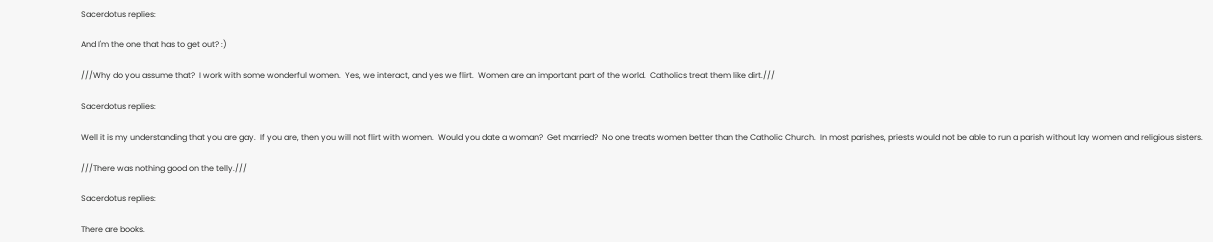Sacerdotus replies:

And I'm the one that has to get out? :)

///Why do you assume that?  I work with some wonderful women.  Yes, we interact, and yes we flirt.  Women are an important part of the world.  Catholics treat them like dirt.///

Sacerdotus replies:

Well it is my understanding that you are gay.  If you are, then you will not flirt with women.  Would you date a woman?  Get married?  No one treats women better than the Catholic Church.  In most parishes, priests would not be able to run a parish without lay women and religious sisters.

///There was nothing good on the telly.///

Sacerdotus replies:

There are books.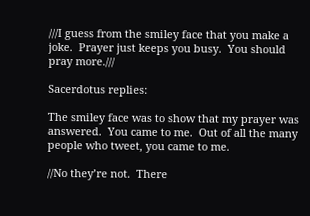///I guess from the smiley face that you make a joke.  Prayer just keeps you busy.  You should pray more.///

Sacerdotus replies:

The smiley face was to show that my prayer was answered.  You came to me.  Out of all the many people who tweet, you came to me.

//No they’re not.  There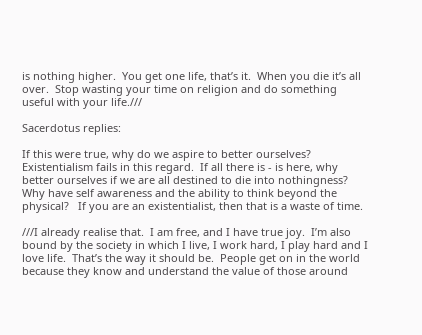is nothing higher.  You get one life, that’s it.  When you die it’s all over.  Stop wasting your time on religion and do something useful with your life.///

Sacerdotus replies:

If this were true, why do we aspire to better ourselves?  Existentialism fails in this regard.  If all there is - is here, why better ourselves if we are all destined to die into nothingness?  Why have self awareness and the ability to think beyond the physical?   If you are an existentialist, then that is a waste of time.

///I already realise that.  I am free, and I have true joy.  I’m also bound by the society in which I live, I work hard, I play hard and I love life.  That’s the way it should be.  People get on in the world because they know and understand the value of those around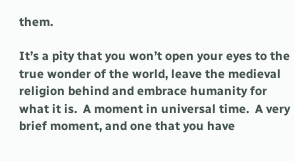them.

It’s a pity that you won’t open your eyes to the true wonder of the world, leave the medieval religion behind and embrace humanity for what it is.  A moment in universal time.  A very brief moment, and one that you have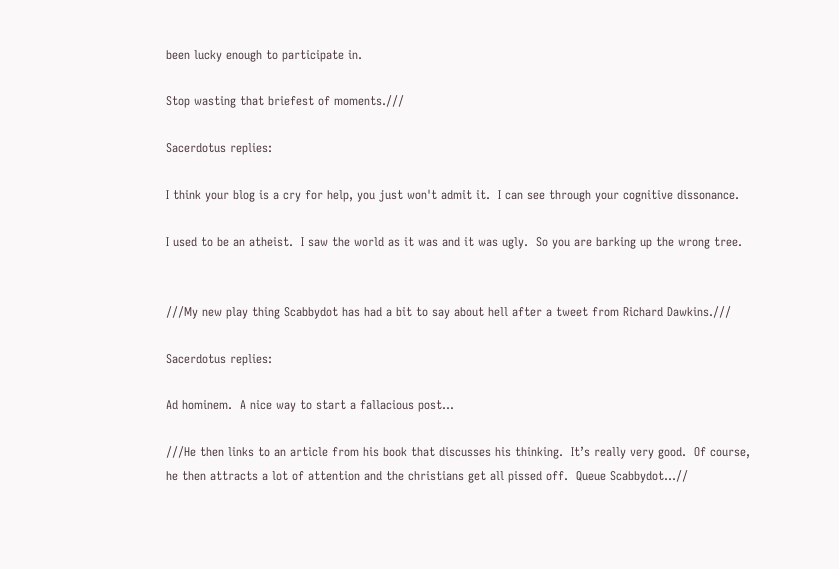been lucky enough to participate in.

Stop wasting that briefest of moments.///

Sacerdotus replies:

I think your blog is a cry for help, you just won't admit it.  I can see through your cognitive dissonance.

I used to be an atheist.  I saw the world as it was and it was ugly.  So you are barking up the wrong tree.


///My new play thing Scabbydot has had a bit to say about hell after a tweet from Richard Dawkins.///

Sacerdotus replies:

Ad hominem.  A nice way to start a fallacious post...

///He then links to an article from his book that discusses his thinking.  It’s really very good.  Of course, he then attracts a lot of attention and the christians get all pissed off.  Queue Scabbydot…//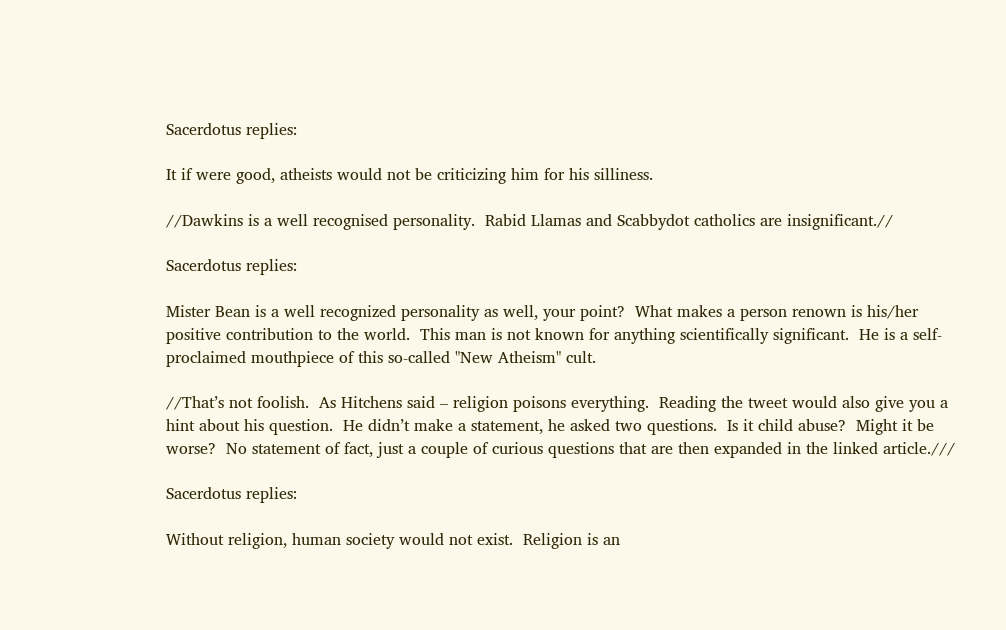Sacerdotus replies:

It if were good, atheists would not be criticizing him for his silliness.

//Dawkins is a well recognised personality.  Rabid Llamas and Scabbydot catholics are insignificant.//

Sacerdotus replies:

Mister Bean is a well recognized personality as well, your point?  What makes a person renown is his/her positive contribution to the world.  This man is not known for anything scientifically significant.  He is a self-proclaimed mouthpiece of this so-called "New Atheism" cult.

//That’s not foolish.  As Hitchens said – religion poisons everything.  Reading the tweet would also give you a hint about his question.  He didn’t make a statement, he asked two questions.  Is it child abuse?  Might it be worse?  No statement of fact, just a couple of curious questions that are then expanded in the linked article.///

Sacerdotus replies:

Without religion, human society would not exist.  Religion is an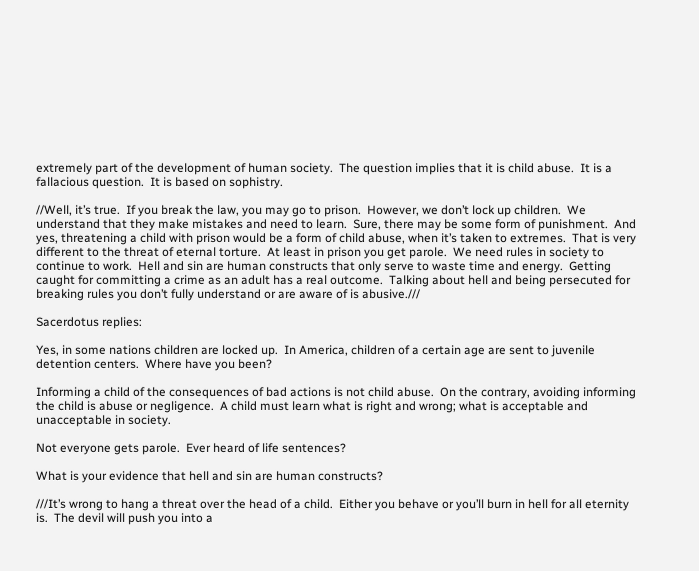extremely part of the development of human society.  The question implies that it is child abuse.  It is a fallacious question.  It is based on sophistry.

//Well, it’s true.  If you break the law, you may go to prison.  However, we don’t lock up children.  We understand that they make mistakes and need to learn.  Sure, there may be some form of punishment.  And yes, threatening a child with prison would be a form of child abuse, when it’s taken to extremes.  That is very different to the threat of eternal torture.  At least in prison you get parole.  We need rules in society to continue to work.  Hell and sin are human constructs that only serve to waste time and energy.  Getting caught for committing a crime as an adult has a real outcome.  Talking about hell and being persecuted for breaking rules you don’t fully understand or are aware of is abusive.///

Sacerdotus replies:

Yes, in some nations children are locked up.  In America, children of a certain age are sent to juvenile detention centers.  Where have you been?

Informing a child of the consequences of bad actions is not child abuse.  On the contrary, avoiding informing the child is abuse or negligence.  A child must learn what is right and wrong; what is acceptable and unacceptable in society.

Not everyone gets parole.  Ever heard of life sentences?

What is your evidence that hell and sin are human constructs?

///It’s wrong to hang a threat over the head of a child.  Either you behave or you’ll burn in hell for all eternity is.  The devil will push you into a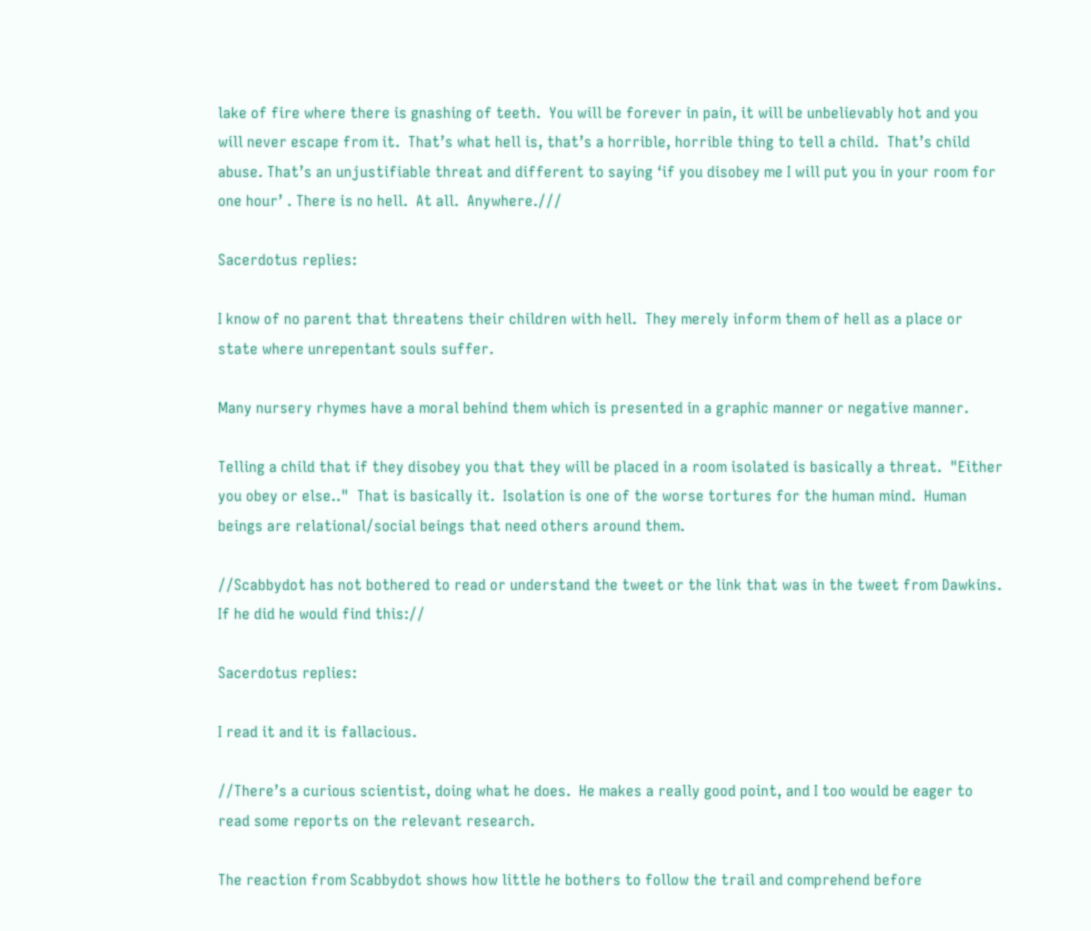lake of fire where there is gnashing of teeth.  You will be forever in pain, it will be unbelievably hot and you will never escape from it.  That’s what hell is, that’s a horrible, horrible thing to tell a child.  That’s child abuse. That’s an unjustifiable threat and different to saying ‘if you disobey me I will put you in your room for one hour’ . There is no hell.  At all.  Anywhere.///

Sacerdotus replies:

I know of no parent that threatens their children with hell.  They merely inform them of hell as a place or state where unrepentant souls suffer.

Many nursery rhymes have a moral behind them which is presented in a graphic manner or negative manner.

Telling a child that if they disobey you that they will be placed in a room isolated is basically a threat.  "Either you obey or else.."  That is basically it.  Isolation is one of the worse tortures for the human mind.  Human beings are relational/social beings that need others around them.

//Scabbydot has not bothered to read or understand the tweet or the link that was in the tweet from Dawkins.  If he did he would find this://

Sacerdotus replies:

I read it and it is fallacious.

//There’s a curious scientist, doing what he does.  He makes a really good point, and I too would be eager to read some reports on the relevant research.

The reaction from Scabbydot shows how little he bothers to follow the trail and comprehend before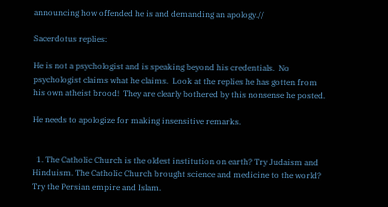announcing how offended he is and demanding an apology.//

Sacerdotus replies:

He is not a psychologist and is speaking beyond his credentials.  No psychologist claims what he claims.  Look at the replies he has gotten from his own atheist brood!  They are clearly bothered by this nonsense he posted.

He needs to apologize for making insensitive remarks.


  1. The Catholic Church is the oldest institution on earth? Try Judaism and Hinduism. The Catholic Church brought science and medicine to the world? Try the Persian empire and Islam.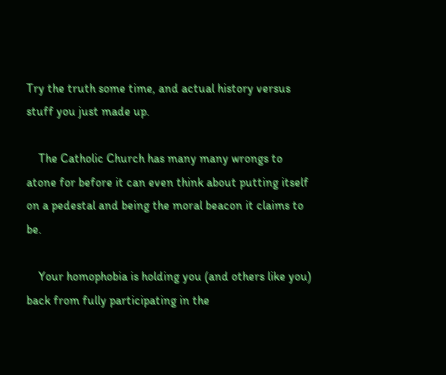Try the truth some time, and actual history versus stuff you just made up.

    The Catholic Church has many many wrongs to atone for before it can even think about putting itself on a pedestal and being the moral beacon it claims to be.

    Your homophobia is holding you (and others like you) back from fully participating in the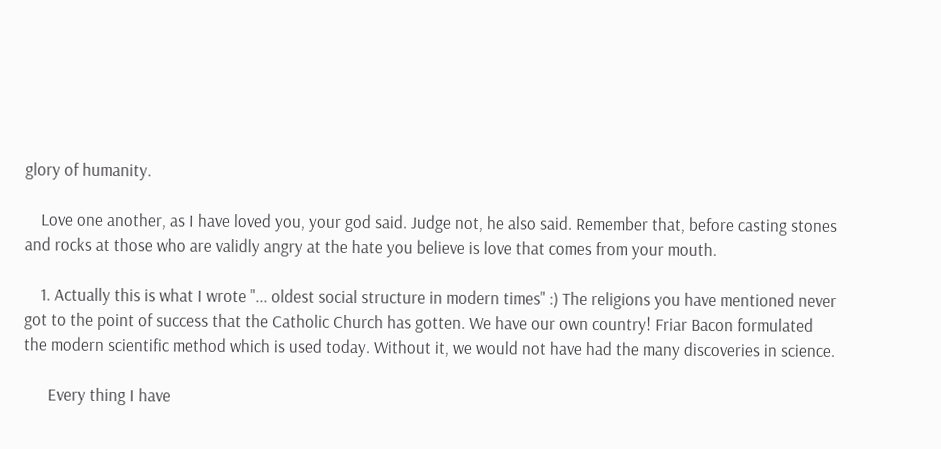glory of humanity.

    Love one another, as I have loved you, your god said. Judge not, he also said. Remember that, before casting stones and rocks at those who are validly angry at the hate you believe is love that comes from your mouth.

    1. Actually this is what I wrote "... oldest social structure in modern times" :) The religions you have mentioned never got to the point of success that the Catholic Church has gotten. We have our own country! Friar Bacon formulated the modern scientific method which is used today. Without it, we would not have had the many discoveries in science.

      Every thing I have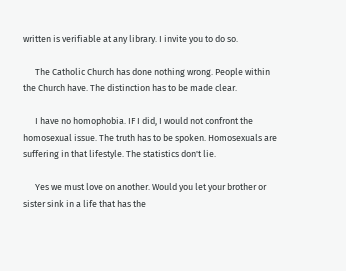written is verifiable at any library. I invite you to do so.

      The Catholic Church has done nothing wrong. People within the Church have. The distinction has to be made clear.

      I have no homophobia. IF I did, I would not confront the homosexual issue. The truth has to be spoken. Homosexuals are suffering in that lifestyle. The statistics don't lie.

      Yes we must love on another. Would you let your brother or sister sink in a life that has the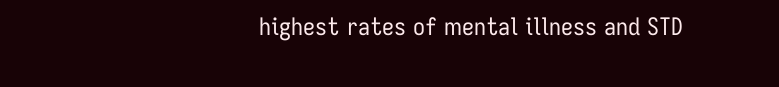highest rates of mental illness and STD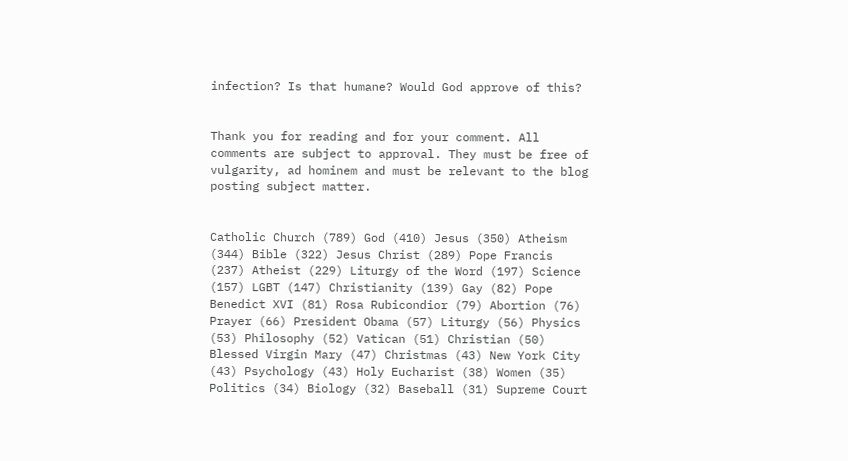infection? Is that humane? Would God approve of this?


Thank you for reading and for your comment. All comments are subject to approval. They must be free of vulgarity, ad hominem and must be relevant to the blog posting subject matter.


Catholic Church (789) God (410) Jesus (350) Atheism (344) Bible (322) Jesus Christ (289) Pope Francis (237) Atheist (229) Liturgy of the Word (197) Science (157) LGBT (147) Christianity (139) Gay (82) Pope Benedict XVI (81) Rosa Rubicondior (79) Abortion (76) Prayer (66) President Obama (57) Liturgy (56) Physics (53) Philosophy (52) Vatican (51) Christian (50) Blessed Virgin Mary (47) Christmas (43) New York City (43) Psychology (43) Holy Eucharist (38) Women (35) Politics (34) Biology (32) Baseball (31) Supreme Court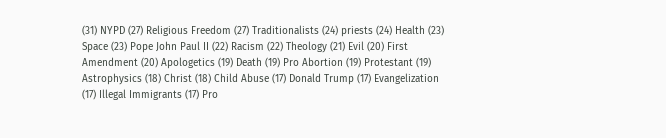(31) NYPD (27) Religious Freedom (27) Traditionalists (24) priests (24) Health (23) Space (23) Pope John Paul II (22) Racism (22) Theology (21) Evil (20) First Amendment (20) Apologetics (19) Death (19) Pro Abortion (19) Protestant (19) Astrophysics (18) Christ (18) Child Abuse (17) Donald Trump (17) Evangelization (17) Illegal Immigrants (17) Pro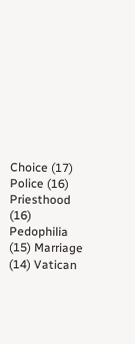Choice (17) Police (16) Priesthood (16) Pedophilia (15) Marriage (14) Vatican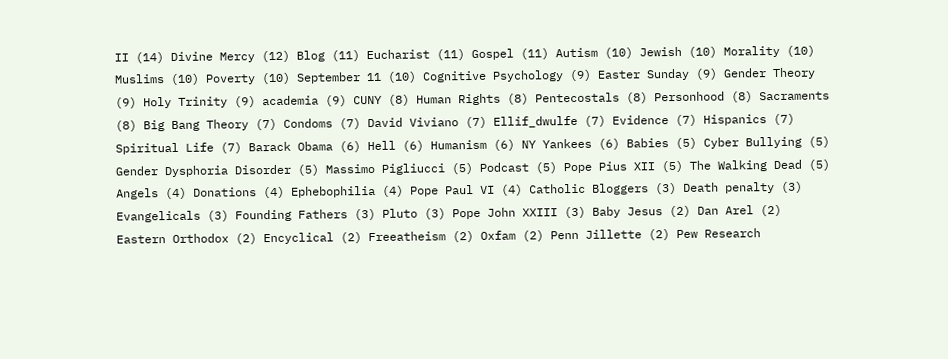II (14) Divine Mercy (12) Blog (11) Eucharist (11) Gospel (11) Autism (10) Jewish (10) Morality (10) Muslims (10) Poverty (10) September 11 (10) Cognitive Psychology (9) Easter Sunday (9) Gender Theory (9) Holy Trinity (9) academia (9) CUNY (8) Human Rights (8) Pentecostals (8) Personhood (8) Sacraments (8) Big Bang Theory (7) Condoms (7) David Viviano (7) Ellif_dwulfe (7) Evidence (7) Hispanics (7) Spiritual Life (7) Barack Obama (6) Hell (6) Humanism (6) NY Yankees (6) Babies (5) Cyber Bullying (5) Gender Dysphoria Disorder (5) Massimo Pigliucci (5) Podcast (5) Pope Pius XII (5) The Walking Dead (5) Angels (4) Donations (4) Ephebophilia (4) Pope Paul VI (4) Catholic Bloggers (3) Death penalty (3) Evangelicals (3) Founding Fathers (3) Pluto (3) Pope John XXIII (3) Baby Jesus (2) Dan Arel (2) Eastern Orthodox (2) Encyclical (2) Freeatheism (2) Oxfam (2) Penn Jillette (2) Pew Research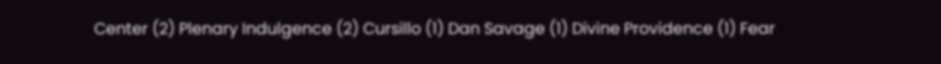Center (2) Plenary Indulgence (2) Cursillo (1) Dan Savage (1) Divine Providence (1) Fear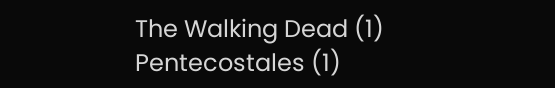The Walking Dead (1) Pentecostales (1)